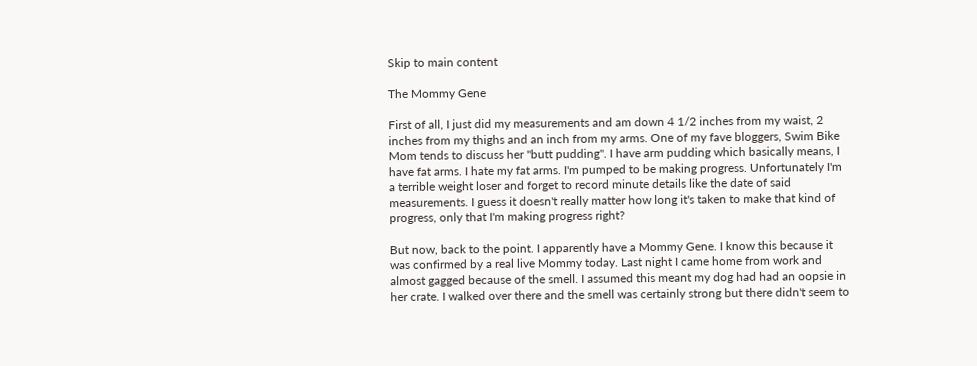Skip to main content

The Mommy Gene

First of all, I just did my measurements and am down 4 1/2 inches from my waist, 2 inches from my thighs and an inch from my arms. One of my fave bloggers, Swim Bike Mom tends to discuss her "butt pudding". I have arm pudding which basically means, I have fat arms. I hate my fat arms. I'm pumped to be making progress. Unfortunately I'm a terrible weight loser and forget to record minute details like the date of said measurements. I guess it doesn't really matter how long it's taken to make that kind of progress, only that I'm making progress right?

But now, back to the point. I apparently have a Mommy Gene. I know this because it was confirmed by a real live Mommy today. Last night I came home from work and almost gagged because of the smell. I assumed this meant my dog had had an oopsie in her crate. I walked over there and the smell was certainly strong but there didn't seem to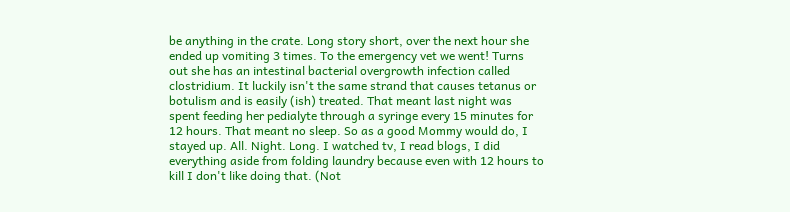be anything in the crate. Long story short, over the next hour she ended up vomiting 3 times. To the emergency vet we went! Turns out she has an intestinal bacterial overgrowth infection called clostridium. It luckily isn't the same strand that causes tetanus or botulism and is easily (ish) treated. That meant last night was spent feeding her pedialyte through a syringe every 15 minutes for 12 hours. That meant no sleep. So as a good Mommy would do, I stayed up. All. Night. Long. I watched tv, I read blogs, I did everything aside from folding laundry because even with 12 hours to kill I don't like doing that. (Not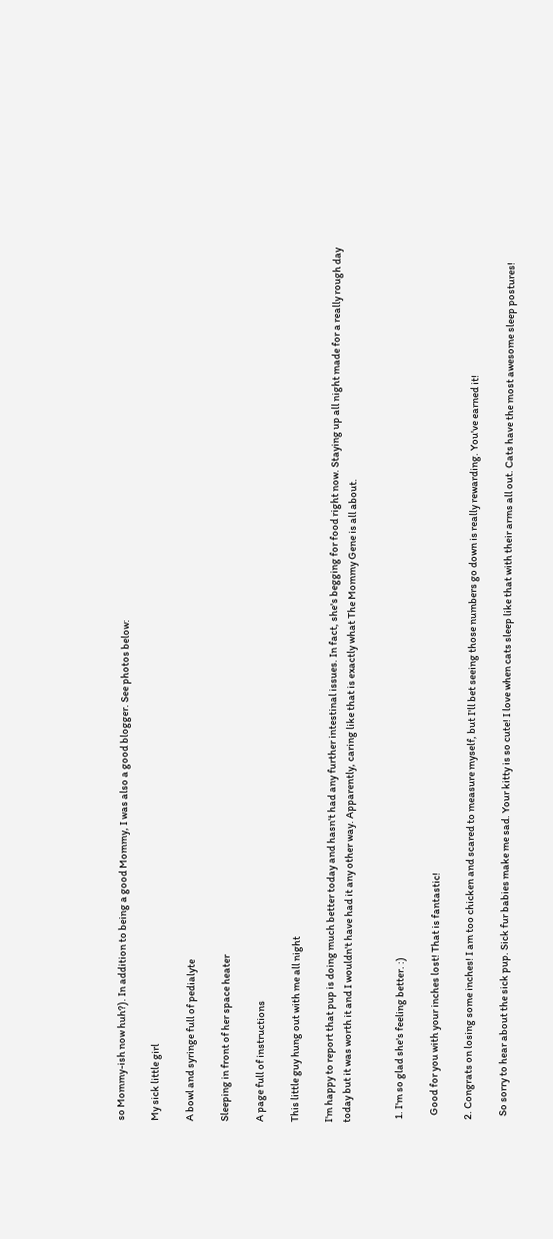so Mommy-ish now huh?). In addition to being a good Mommy, I was also a good blogger. See photos below:

My sick little girl

A bowl and syringe full of pedialyte

Sleeping in front of her space heater

A page full of instructions

This little guy hung out with me all night

I'm happy to report that pup is doing much better today and hasn't had any further intestinal issues. In fact, she's begging for food right now. Staying up all night made for a really rough day today but it was worth it and I wouldn't have had it any other way. Apparently, caring like that is exactly what The Mommy Gene is all about.


  1. I'm so glad she's feeling better. :)

    Good for you with your inches lost! That is fantastic!

  2. Congrats on losing some inches! I am too chicken and scared to measure myself, but I'll bet seeing those numbers go down is really rewarding. You've earned it!

    So sorry to hear about the sick pup. Sick fur babies make me sad. Your kitty is so cute! I love when cats sleep like that with their arms all out. Cats have the most awesome sleep postures!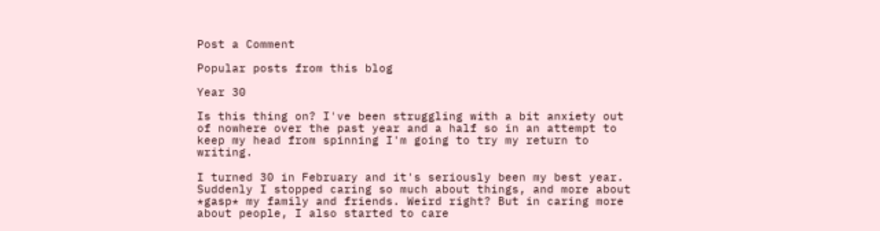Post a Comment

Popular posts from this blog

Year 30

Is this thing on? I've been struggling with a bit anxiety out of nowhere over the past year and a half so in an attempt to keep my head from spinning I'm going to try my return to writing.

I turned 30 in February and it's seriously been my best year. Suddenly I stopped caring so much about things, and more about *gasp* my family and friends. Weird right? But in caring more about people, I also started to care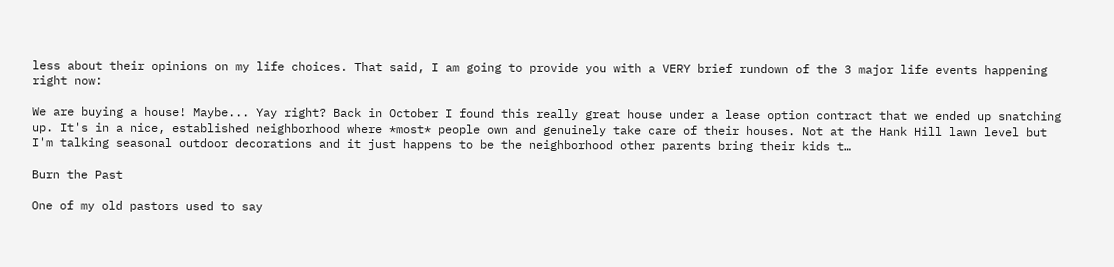less about their opinions on my life choices. That said, I am going to provide you with a VERY brief rundown of the 3 major life events happening right now:

We are buying a house! Maybe... Yay right? Back in October I found this really great house under a lease option contract that we ended up snatching up. It's in a nice, established neighborhood where *most* people own and genuinely take care of their houses. Not at the Hank Hill lawn level but I'm talking seasonal outdoor decorations and it just happens to be the neighborhood other parents bring their kids t…

Burn the Past

One of my old pastors used to say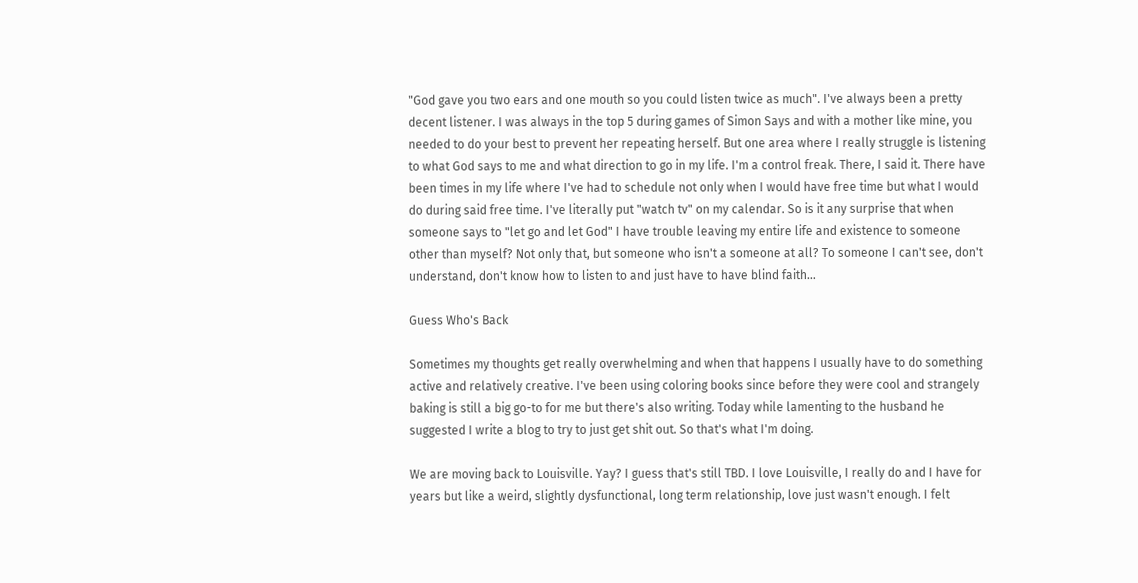"God gave you two ears and one mouth so you could listen twice as much". I've always been a pretty decent listener. I was always in the top 5 during games of Simon Says and with a mother like mine, you needed to do your best to prevent her repeating herself. But one area where I really struggle is listening to what God says to me and what direction to go in my life. I'm a control freak. There, I said it. There have been times in my life where I've had to schedule not only when I would have free time but what I would do during said free time. I've literally put "watch tv" on my calendar. So is it any surprise that when someone says to "let go and let God" I have trouble leaving my entire life and existence to someone other than myself? Not only that, but someone who isn't a someone at all? To someone I can't see, don't understand, don't know how to listen to and just have to have blind faith…

Guess Who's Back

Sometimes my thoughts get really overwhelming and when that happens I usually have to do something active and relatively creative. I've been using coloring books since before they were cool and strangely baking is still a big go-to for me but there's also writing. Today while lamenting to the husband he suggested I write a blog to try to just get shit out. So that's what I'm doing.

We are moving back to Louisville. Yay? I guess that's still TBD. I love Louisville, I really do and I have for years but like a weird, slightly dysfunctional, long term relationship, love just wasn't enough. I felt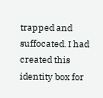trapped and suffocated. I had created this identity box for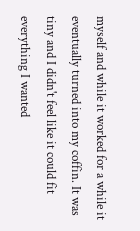myself and while it worked for a while it eventually turned into my coffin. It was tiny and I didn't feel like it could fit everything I wanted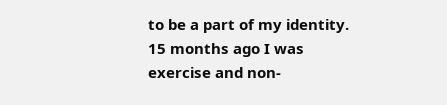to be a part of my identity. 15 months ago I was exercise and non-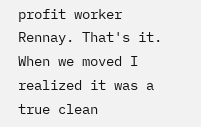profit worker Rennay. That's it. When we moved I realized it was a true clean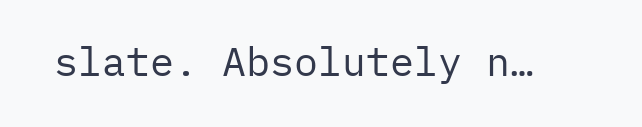slate. Absolutely n…